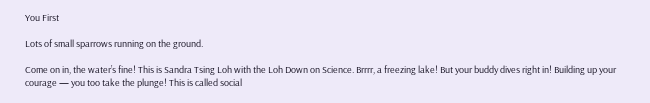You First

Lots of small sparrows running on the ground.

Come on in, the water’s fine! This is Sandra Tsing Loh with the Loh Down on Science. Brrrr, a freezing lake! But your buddy dives right in! Building up your courage — you too take the plunge! This is called social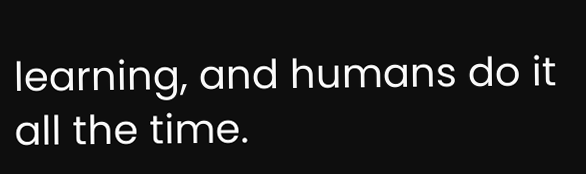learning, and humans do it all the time.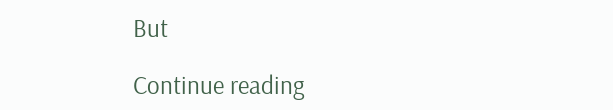But

Continue reading